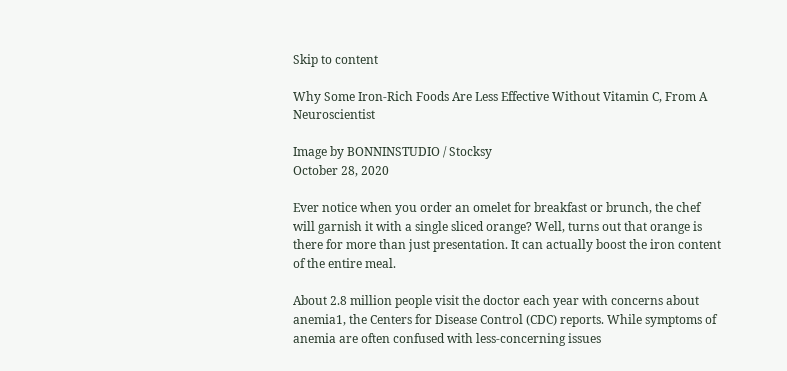Skip to content

Why Some Iron-Rich Foods Are Less Effective Without Vitamin C, From A Neuroscientist

Image by BONNINSTUDIO / Stocksy
October 28, 2020

Ever notice when you order an omelet for breakfast or brunch, the chef will garnish it with a single sliced orange? Well, turns out that orange is there for more than just presentation. It can actually boost the iron content of the entire meal.

About 2.8 million people visit the doctor each year with concerns about anemia1, the Centers for Disease Control (CDC) reports. While symptoms of anemia are often confused with less-concerning issues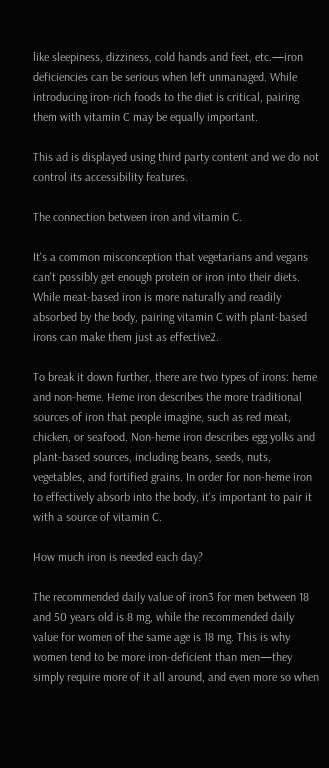like sleepiness, dizziness, cold hands and feet, etc.—iron deficiencies can be serious when left unmanaged. While introducing iron-rich foods to the diet is critical, pairing them with vitamin C may be equally important.

This ad is displayed using third party content and we do not control its accessibility features.

The connection between iron and vitamin C.

It's a common misconception that vegetarians and vegans can't possibly get enough protein or iron into their diets. While meat-based iron is more naturally and readily absorbed by the body, pairing vitamin C with plant-based irons can make them just as effective2.

To break it down further, there are two types of irons: heme and non-heme. Heme iron describes the more traditional sources of iron that people imagine, such as red meat, chicken, or seafood. Non-heme iron describes egg yolks and plant-based sources, including beans, seeds, nuts, vegetables, and fortified grains. In order for non-heme iron to effectively absorb into the body, it's important to pair it with a source of vitamin C.

How much iron is needed each day?

The recommended daily value of iron3 for men between 18 and 50 years old is 8 mg, while the recommended daily value for women of the same age is 18 mg. This is why women tend to be more iron-deficient than men—they simply require more of it all around, and even more so when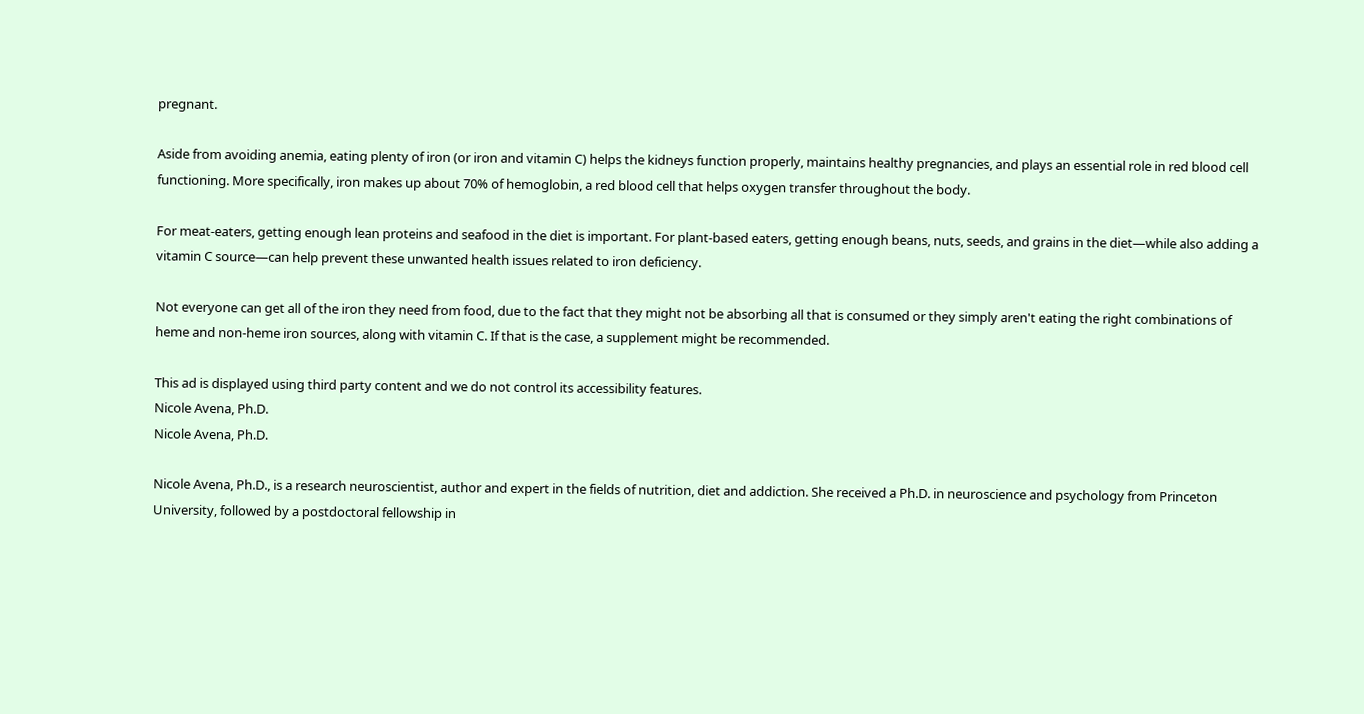pregnant.

Aside from avoiding anemia, eating plenty of iron (or iron and vitamin C) helps the kidneys function properly, maintains healthy pregnancies, and plays an essential role in red blood cell functioning. More specifically, iron makes up about 70% of hemoglobin, a red blood cell that helps oxygen transfer throughout the body.

For meat-eaters, getting enough lean proteins and seafood in the diet is important. For plant-based eaters, getting enough beans, nuts, seeds, and grains in the diet—while also adding a vitamin C source—can help prevent these unwanted health issues related to iron deficiency.

Not everyone can get all of the iron they need from food, due to the fact that they might not be absorbing all that is consumed or they simply aren't eating the right combinations of heme and non-heme iron sources, along with vitamin C. If that is the case, a supplement might be recommended.

This ad is displayed using third party content and we do not control its accessibility features.
Nicole Avena, Ph.D.
Nicole Avena, Ph.D.

Nicole Avena, Ph.D., is a research neuroscientist, author and expert in the fields of nutrition, diet and addiction. She received a Ph.D. in neuroscience and psychology from Princeton University, followed by a postdoctoral fellowship in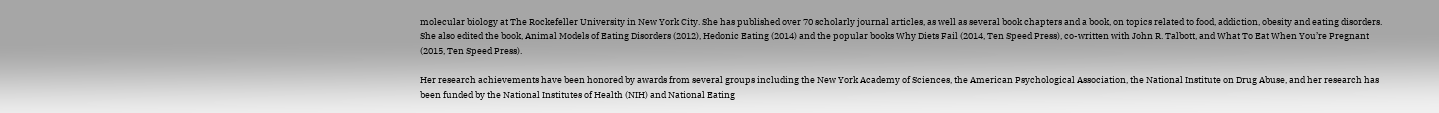molecular biology at The Rockefeller University in New York City. She has published over 70 scholarly journal articles, as well as several book chapters and a book, on topics related to food, addiction, obesity and eating disorders. She also edited the book, Animal Models of Eating Disorders (2012), Hedonic Eating (2014) and the popular books Why Diets Fail (2014, Ten Speed Press), co-written with John R. Talbott, and What To Eat When You’re Pregnant (2015, Ten Speed Press).

Her research achievements have been honored by awards from several groups including the New York Academy of Sciences, the American Psychological Association, the National Institute on Drug Abuse, and her research has been funded by the National Institutes of Health (NIH) and National Eating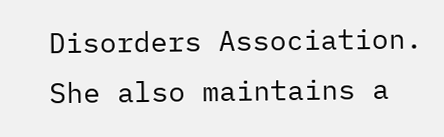Disorders Association. She also maintains a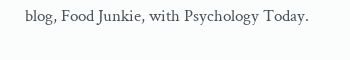blog, Food Junkie, with Psychology Today.